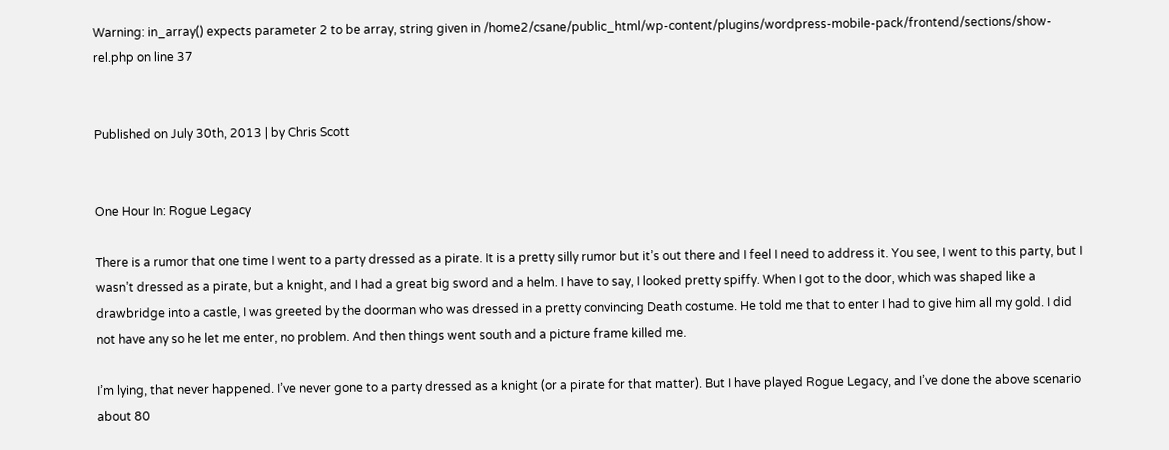Warning: in_array() expects parameter 2 to be array, string given in /home2/csane/public_html/wp-content/plugins/wordpress-mobile-pack/frontend/sections/show-rel.php on line 37


Published on July 30th, 2013 | by Chris Scott


One Hour In: Rogue Legacy

There is a rumor that one time I went to a party dressed as a pirate. It is a pretty silly rumor but it’s out there and I feel I need to address it. You see, I went to this party, but I wasn’t dressed as a pirate, but a knight, and I had a great big sword and a helm. I have to say, I looked pretty spiffy. When I got to the door, which was shaped like a drawbridge into a castle, I was greeted by the doorman who was dressed in a pretty convincing Death costume. He told me that to enter I had to give him all my gold. I did not have any so he let me enter, no problem. And then things went south and a picture frame killed me.

I’m lying, that never happened. I’ve never gone to a party dressed as a knight (or a pirate for that matter). But I have played Rogue Legacy, and I’ve done the above scenario about 80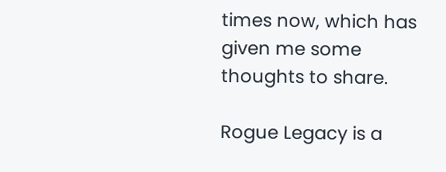times now, which has given me some thoughts to share.

Rogue Legacy is a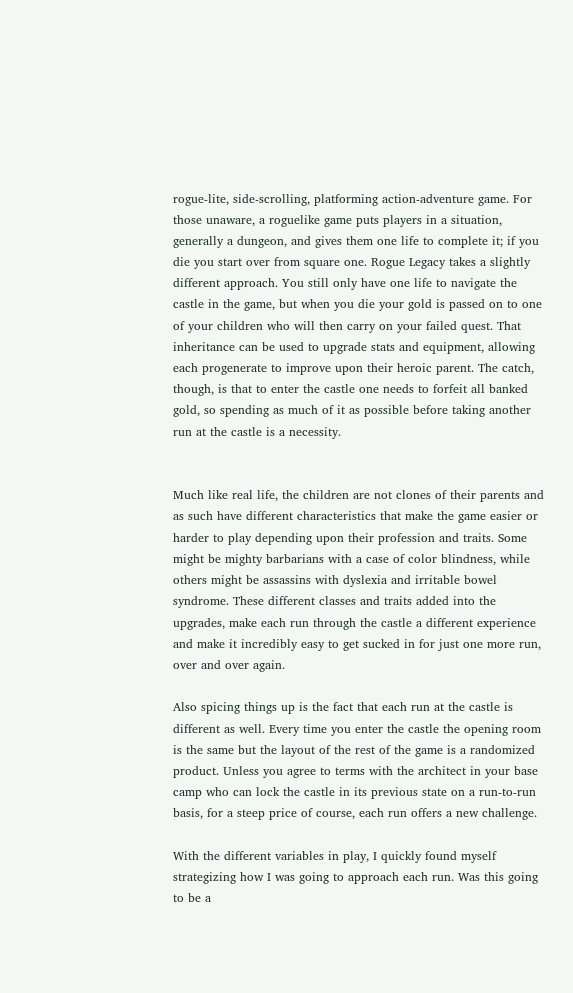rogue-lite, side-scrolling, platforming action-adventure game. For those unaware, a roguelike game puts players in a situation, generally a dungeon, and gives them one life to complete it; if you die you start over from square one. Rogue Legacy takes a slightly different approach. You still only have one life to navigate the castle in the game, but when you die your gold is passed on to one of your children who will then carry on your failed quest. That inheritance can be used to upgrade stats and equipment, allowing each progenerate to improve upon their heroic parent. The catch, though, is that to enter the castle one needs to forfeit all banked gold, so spending as much of it as possible before taking another run at the castle is a necessity.


Much like real life, the children are not clones of their parents and as such have different characteristics that make the game easier or harder to play depending upon their profession and traits. Some might be mighty barbarians with a case of color blindness, while others might be assassins with dyslexia and irritable bowel syndrome. These different classes and traits added into the upgrades, make each run through the castle a different experience and make it incredibly easy to get sucked in for just one more run, over and over again.

Also spicing things up is the fact that each run at the castle is different as well. Every time you enter the castle the opening room is the same but the layout of the rest of the game is a randomized product. Unless you agree to terms with the architect in your base camp who can lock the castle in its previous state on a run-to-run basis, for a steep price of course, each run offers a new challenge.

With the different variables in play, I quickly found myself strategizing how I was going to approach each run. Was this going to be a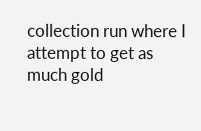collection run where I attempt to get as much gold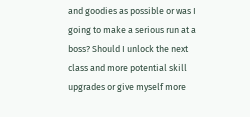and goodies as possible or was I going to make a serious run at a boss? Should I unlock the next class and more potential skill upgrades or give myself more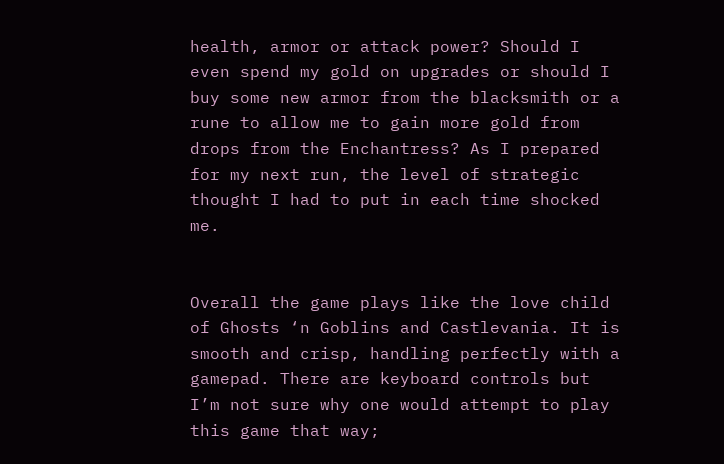health, armor or attack power? Should I even spend my gold on upgrades or should I buy some new armor from the blacksmith or a rune to allow me to gain more gold from drops from the Enchantress? As I prepared for my next run, the level of strategic thought I had to put in each time shocked me.


Overall the game plays like the love child of Ghosts ‘n Goblins and Castlevania. It is smooth and crisp, handling perfectly with a gamepad. There are keyboard controls but I’m not sure why one would attempt to play this game that way;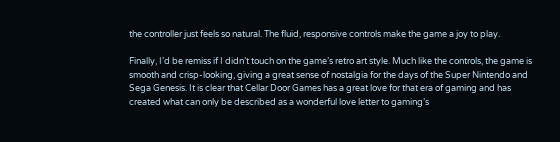the controller just feels so natural. The fluid, responsive controls make the game a joy to play.

Finally, I’d be remiss if I didn’t touch on the game’s retro art style. Much like the controls, the game is smooth and crisp-looking, giving a great sense of nostalgia for the days of the Super Nintendo and Sega Genesis. It is clear that Cellar Door Games has a great love for that era of gaming and has created what can only be described as a wonderful love letter to gaming’s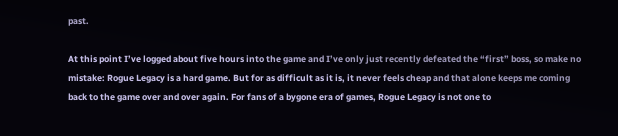past.

At this point I’ve logged about five hours into the game and I’ve only just recently defeated the “first” boss, so make no mistake: Rogue Legacy is a hard game. But for as difficult as it is, it never feels cheap and that alone keeps me coming back to the game over and over again. For fans of a bygone era of games, Rogue Legacy is not one to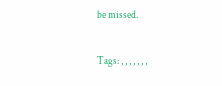be missed.

Tags: , , , , , , ,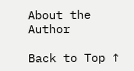About the Author

Back to Top ↑